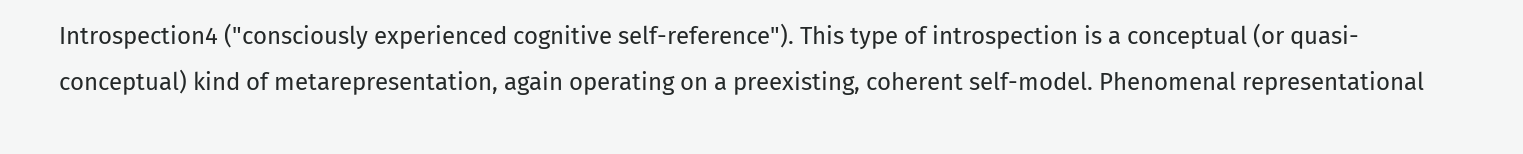Introspection4 ("consciously experienced cognitive self-reference"). This type of introspection is a conceptual (or quasi-conceptual) kind of metarepresentation, again operating on a preexisting, coherent self-model. Phenomenal representational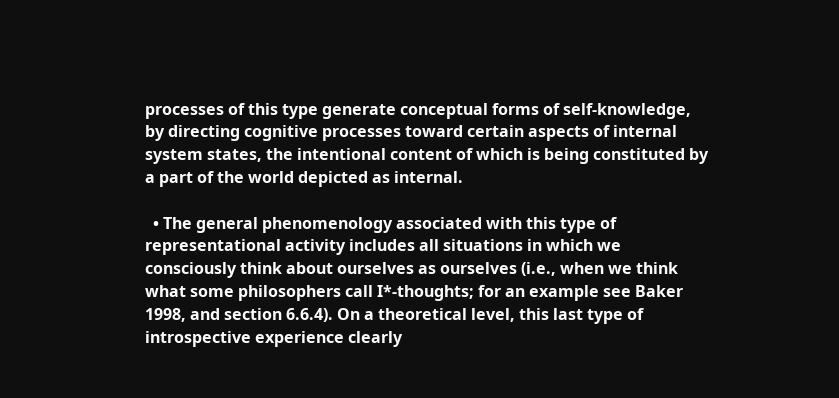processes of this type generate conceptual forms of self-knowledge, by directing cognitive processes toward certain aspects of internal system states, the intentional content of which is being constituted by a part of the world depicted as internal.

  • The general phenomenology associated with this type of representational activity includes all situations in which we consciously think about ourselves as ourselves (i.e., when we think what some philosophers call I*-thoughts; for an example see Baker 1998, and section 6.6.4). On a theoretical level, this last type of introspective experience clearly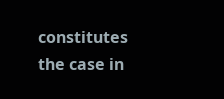constitutes the case in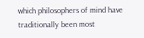which philosophers of mind have traditionally been most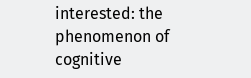interested: the phenomenon of cognitive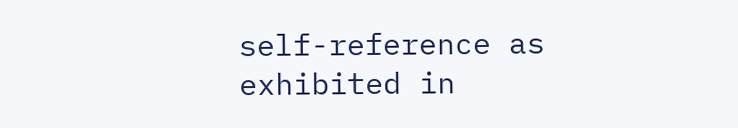self-reference as exhibited in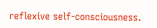reflexive self-consciousness.